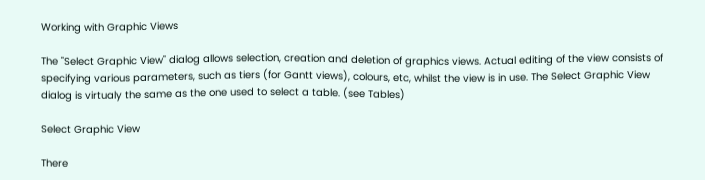Working with Graphic Views

The "Select Graphic View" dialog allows selection, creation and deletion of graphics views. Actual editing of the view consists of specifying various parameters, such as tiers (for Gantt views), colours, etc, whilst the view is in use. The Select Graphic View dialog is virtualy the same as the one used to select a table. (see Tables)

Select Graphic View

There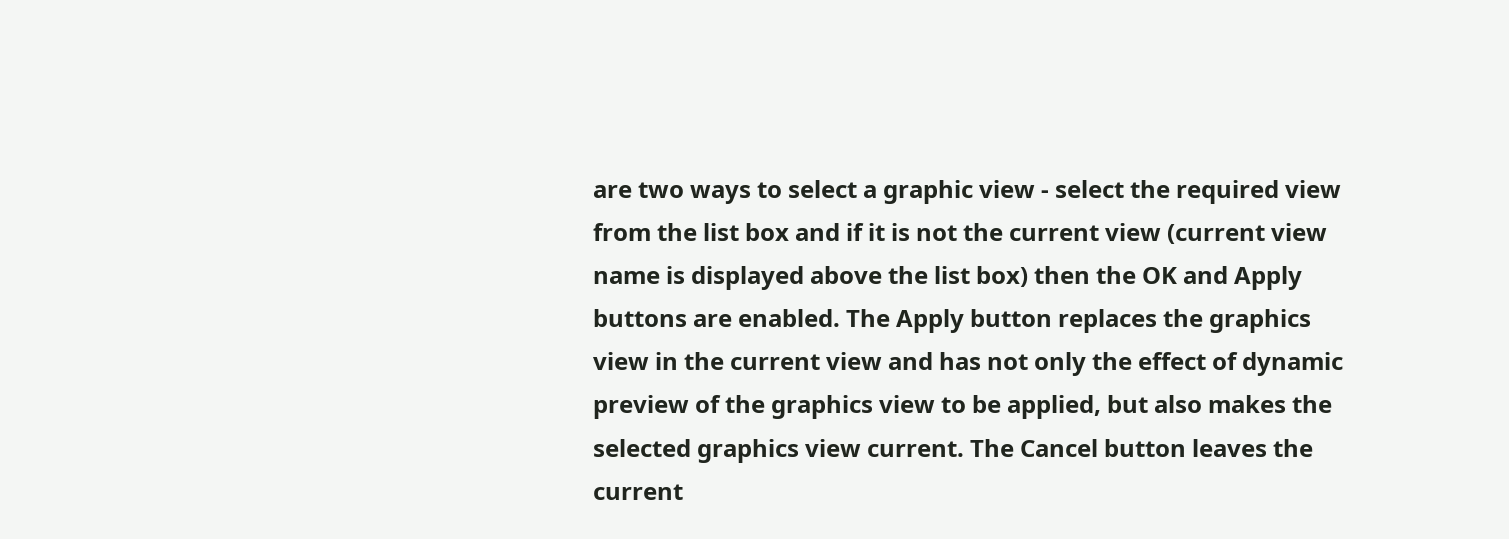are two ways to select a graphic view - select the required view from the list box and if it is not the current view (current view name is displayed above the list box) then the OK and Apply buttons are enabled. The Apply button replaces the graphics view in the current view and has not only the effect of dynamic preview of the graphics view to be applied, but also makes the selected graphics view current. The Cancel button leaves the current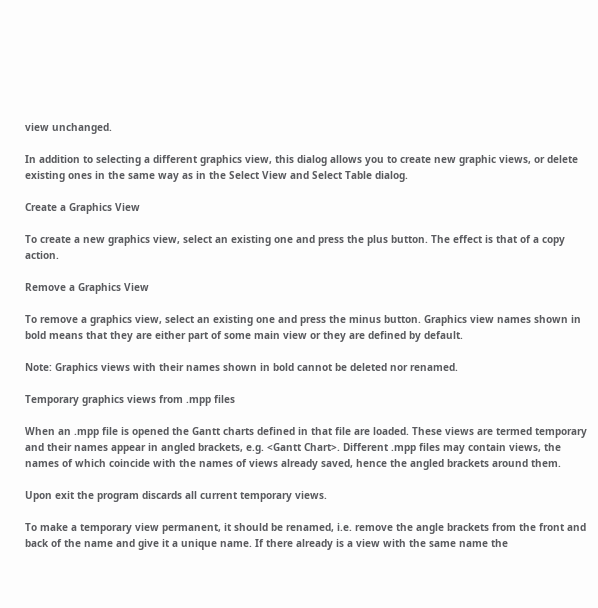view unchanged.

In addition to selecting a different graphics view, this dialog allows you to create new graphic views, or delete existing ones in the same way as in the Select View and Select Table dialog.

Create a Graphics View

To create a new graphics view, select an existing one and press the plus button. The effect is that of a copy action.

Remove a Graphics View

To remove a graphics view, select an existing one and press the minus button. Graphics view names shown in bold means that they are either part of some main view or they are defined by default.

Note: Graphics views with their names shown in bold cannot be deleted nor renamed.

Temporary graphics views from .mpp files

When an .mpp file is opened the Gantt charts defined in that file are loaded. These views are termed temporary and their names appear in angled brackets, e.g. <Gantt Chart>. Different .mpp files may contain views, the names of which coincide with the names of views already saved, hence the angled brackets around them.

Upon exit the program discards all current temporary views.

To make a temporary view permanent, it should be renamed, i.e. remove the angle brackets from the front and back of the name and give it a unique name. If there already is a view with the same name the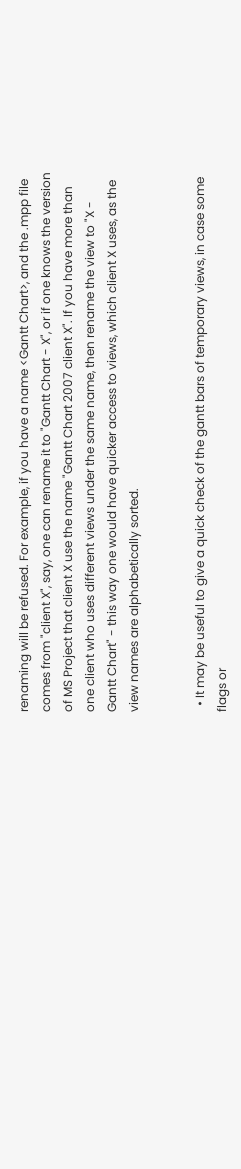renaming will be refused. For example, if you have a name <Gantt Chart>, and the .mpp file comes from "client X", say, one can rename it to "Gantt Chart - X", or if one knows the version of MS Project that client X use the name "Gantt Chart 2007 client X". If you have more than one client who uses different views under the same name, then rename the view to "X - Gantt Chart" - this way one would have quicker access to views, which client X uses, as the view names are alphabetically sorted.


  • It may be useful to give a quick check of the gantt bars of temporary views, in case some flags or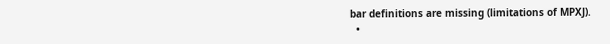bar definitions are missing (limitations of MPXJ).
  •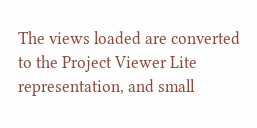The views loaded are converted to the Project Viewer Lite representation, and small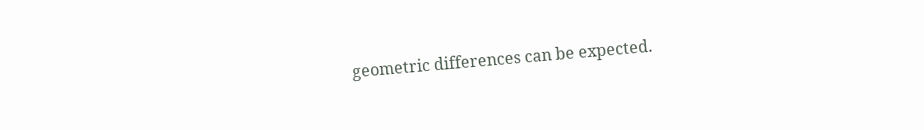geometric differences can be expected.